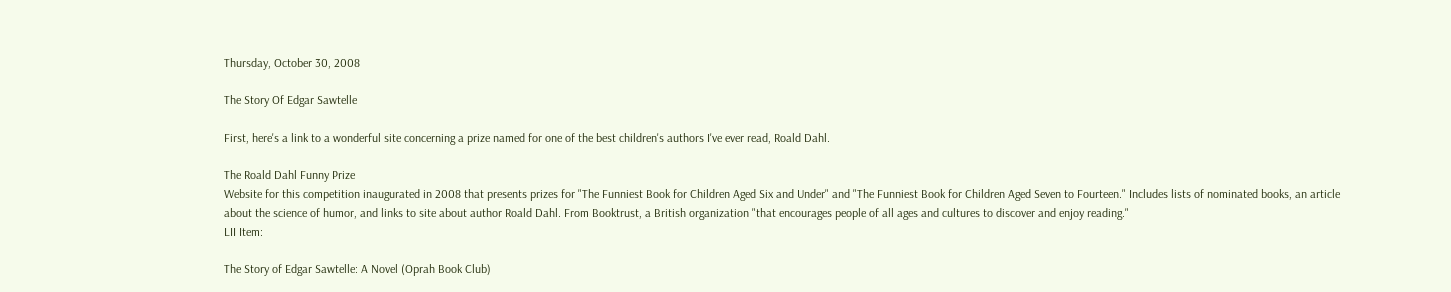Thursday, October 30, 2008

The Story Of Edgar Sawtelle

First, here's a link to a wonderful site concerning a prize named for one of the best children's authors I've ever read, Roald Dahl.

The Roald Dahl Funny Prize
Website for this competition inaugurated in 2008 that presents prizes for "The Funniest Book for Children Aged Six and Under" and "The Funniest Book for Children Aged Seven to Fourteen." Includes lists of nominated books, an article about the science of humor, and links to site about author Roald Dahl. From Booktrust, a British organization "that encourages people of all ages and cultures to discover and enjoy reading."
LII Item:

The Story of Edgar Sawtelle: A Novel (Oprah Book Club)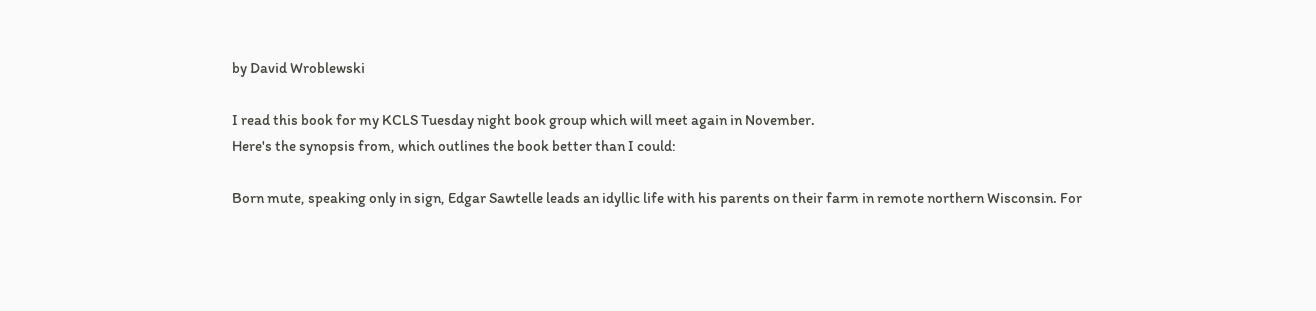by David Wroblewski

I read this book for my KCLS Tuesday night book group which will meet again in November.
Here's the synopsis from, which outlines the book better than I could:

Born mute, speaking only in sign, Edgar Sawtelle leads an idyllic life with his parents on their farm in remote northern Wisconsin. For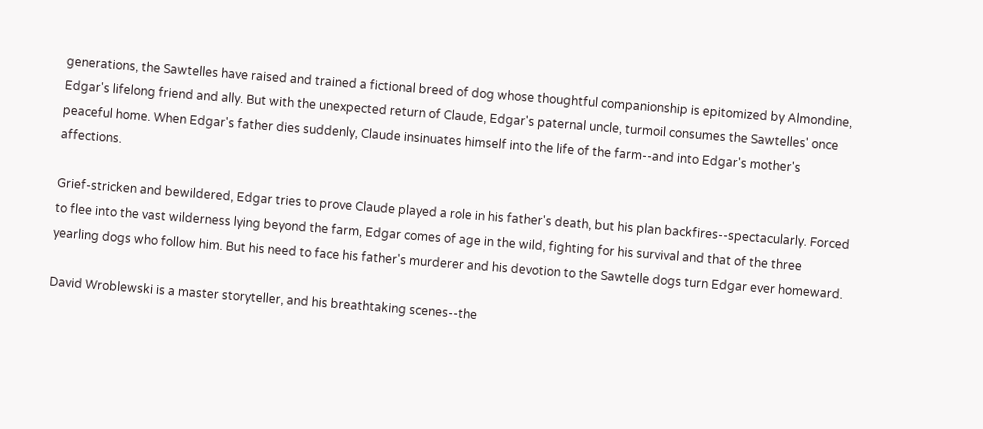generations, the Sawtelles have raised and trained a fictional breed of dog whose thoughtful companionship is epitomized by Almondine, Edgar's lifelong friend and ally. But with the unexpected return of Claude, Edgar's paternal uncle, turmoil consumes the Sawtelles' once peaceful home. When Edgar's father dies suddenly, Claude insinuates himself into the life of the farm--and into Edgar's mother's affections.

Grief-stricken and bewildered, Edgar tries to prove Claude played a role in his father's death, but his plan backfires--spectacularly. Forced to flee into the vast wilderness lying beyond the farm, Edgar comes of age in the wild, fighting for his survival and that of the three yearling dogs who follow him. But his need to face his father's murderer and his devotion to the Sawtelle dogs turn Edgar ever homeward.

David Wroblewski is a master storyteller, and his breathtaking scenes--the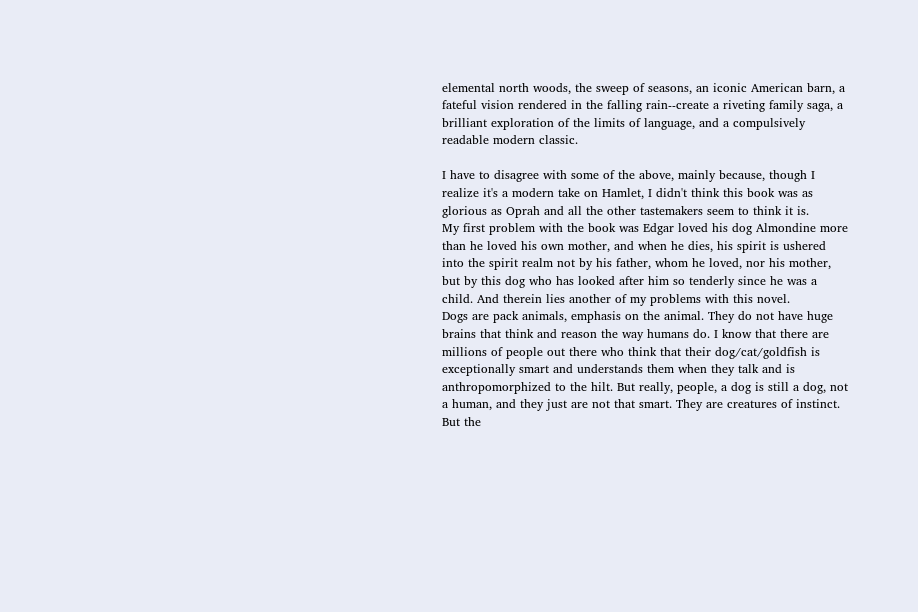elemental north woods, the sweep of seasons, an iconic American barn, a fateful vision rendered in the falling rain--create a riveting family saga, a brilliant exploration of the limits of language, and a compulsively readable modern classic.

I have to disagree with some of the above, mainly because, though I realize it's a modern take on Hamlet, I didn't think this book was as glorious as Oprah and all the other tastemakers seem to think it is.
My first problem with the book was Edgar loved his dog Almondine more than he loved his own mother, and when he dies, his spirit is ushered into the spirit realm not by his father, whom he loved, nor his mother, but by this dog who has looked after him so tenderly since he was a child. And therein lies another of my problems with this novel.
Dogs are pack animals, emphasis on the animal. They do not have huge brains that think and reason the way humans do. I know that there are millions of people out there who think that their dog/cat/goldfish is exceptionally smart and understands them when they talk and is anthropomorphized to the hilt. But really, people, a dog is still a dog, not a human, and they just are not that smart. They are creatures of instinct. But the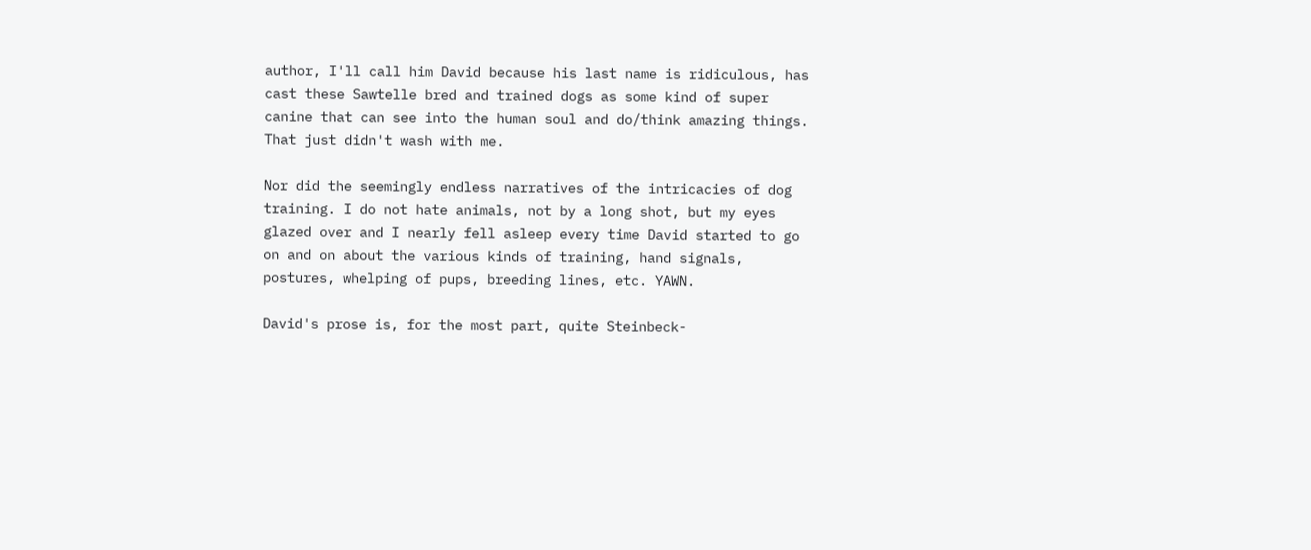author, I'll call him David because his last name is ridiculous, has cast these Sawtelle bred and trained dogs as some kind of super canine that can see into the human soul and do/think amazing things. That just didn't wash with me.

Nor did the seemingly endless narratives of the intricacies of dog training. I do not hate animals, not by a long shot, but my eyes glazed over and I nearly fell asleep every time David started to go on and on about the various kinds of training, hand signals, postures, whelping of pups, breeding lines, etc. YAWN.

David's prose is, for the most part, quite Steinbeck-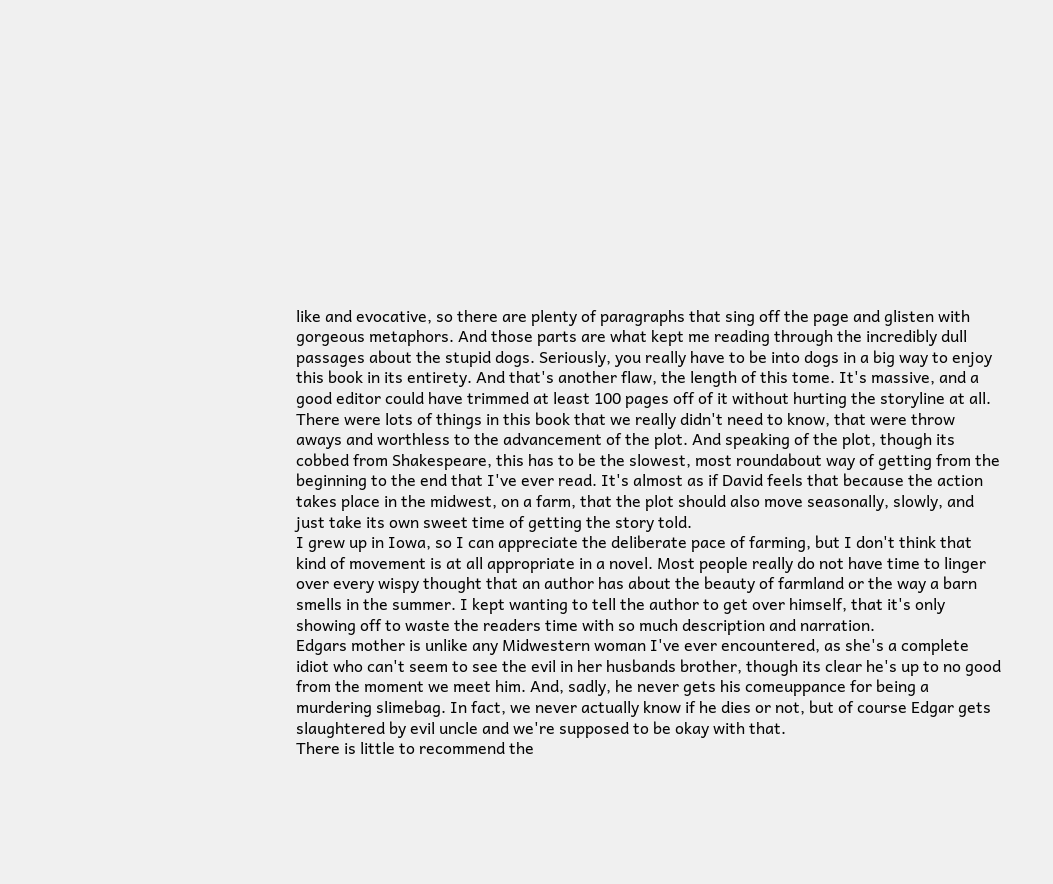like and evocative, so there are plenty of paragraphs that sing off the page and glisten with gorgeous metaphors. And those parts are what kept me reading through the incredibly dull passages about the stupid dogs. Seriously, you really have to be into dogs in a big way to enjoy this book in its entirety. And that's another flaw, the length of this tome. It's massive, and a good editor could have trimmed at least 100 pages off of it without hurting the storyline at all. There were lots of things in this book that we really didn't need to know, that were throw aways and worthless to the advancement of the plot. And speaking of the plot, though its cobbed from Shakespeare, this has to be the slowest, most roundabout way of getting from the beginning to the end that I've ever read. It's almost as if David feels that because the action takes place in the midwest, on a farm, that the plot should also move seasonally, slowly, and just take its own sweet time of getting the story told.
I grew up in Iowa, so I can appreciate the deliberate pace of farming, but I don't think that kind of movement is at all appropriate in a novel. Most people really do not have time to linger over every wispy thought that an author has about the beauty of farmland or the way a barn smells in the summer. I kept wanting to tell the author to get over himself, that it's only showing off to waste the readers time with so much description and narration.
Edgars mother is unlike any Midwestern woman I've ever encountered, as she's a complete idiot who can't seem to see the evil in her husbands brother, though its clear he's up to no good from the moment we meet him. And, sadly, he never gets his comeuppance for being a murdering slimebag. In fact, we never actually know if he dies or not, but of course Edgar gets slaughtered by evil uncle and we're supposed to be okay with that.
There is little to recommend the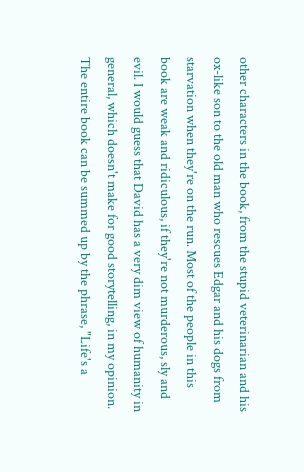other characters in the book, from the stupid veterinarian and his ox-like son to the old man who rescues Edgar and his dogs from starvation when they're on the run. Most of the people in this book are weak and ridiculous, if they're not murderous, sly and evil. I would guess that David has a very dim view of humanity in general, which doesn't make for good storytelling, in my opinion. The entire book can be summed up by the phrase, "Life's a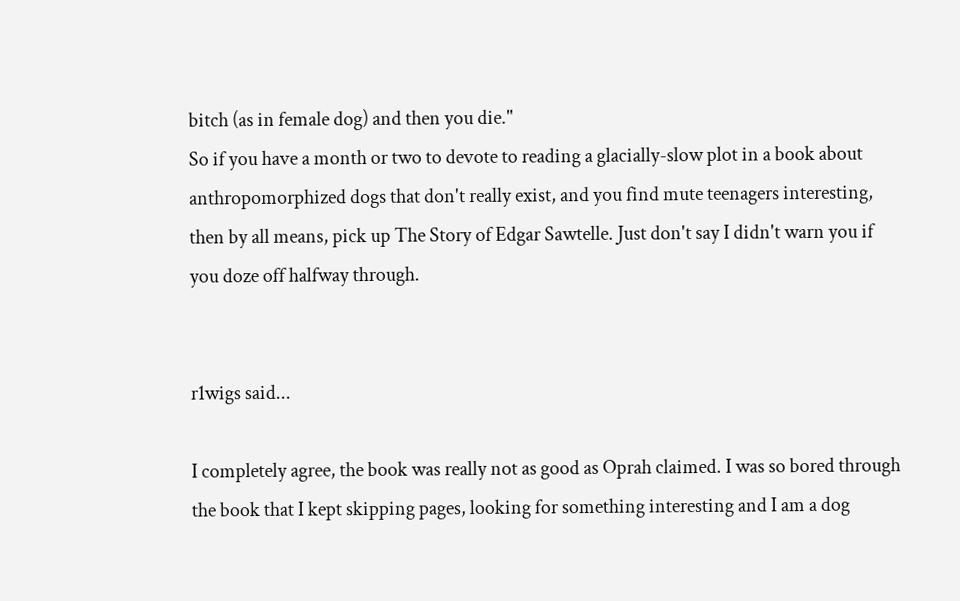bitch (as in female dog) and then you die."
So if you have a month or two to devote to reading a glacially-slow plot in a book about anthropomorphized dogs that don't really exist, and you find mute teenagers interesting, then by all means, pick up The Story of Edgar Sawtelle. Just don't say I didn't warn you if you doze off halfway through.


r1wigs said...

I completely agree, the book was really not as good as Oprah claimed. I was so bored through the book that I kept skipping pages, looking for something interesting and I am a dog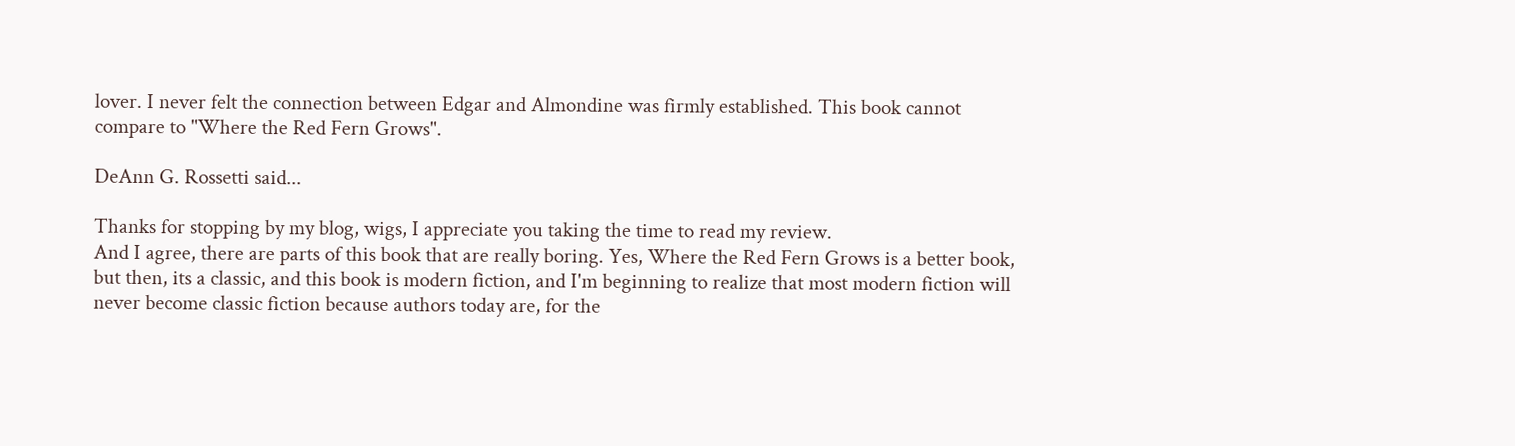lover. I never felt the connection between Edgar and Almondine was firmly established. This book cannot compare to "Where the Red Fern Grows".

DeAnn G. Rossetti said...

Thanks for stopping by my blog, wigs, I appreciate you taking the time to read my review.
And I agree, there are parts of this book that are really boring. Yes, Where the Red Fern Grows is a better book, but then, its a classic, and this book is modern fiction, and I'm beginning to realize that most modern fiction will never become classic fiction because authors today are, for the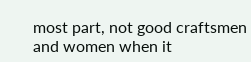most part, not good craftsmen and women when it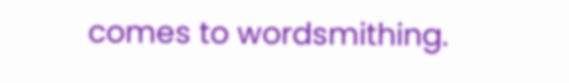comes to wordsmithing.